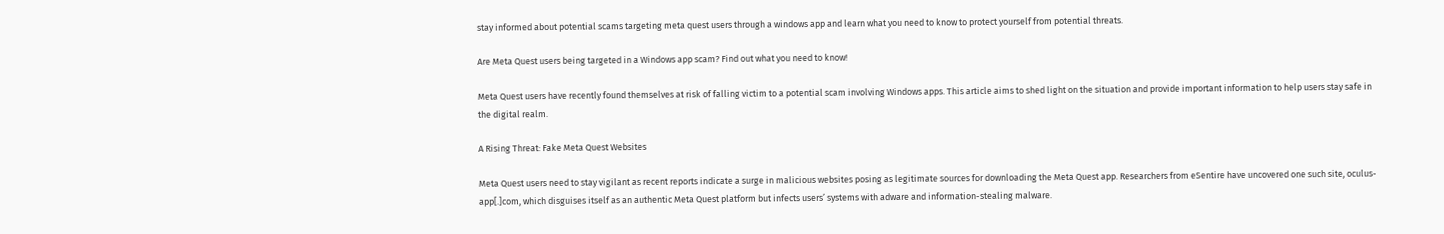stay informed about potential scams targeting meta quest users through a windows app and learn what you need to know to protect yourself from potential threats.

Are Meta Quest users being targeted in a Windows app scam? Find out what you need to know!

Meta Quest users have recently found themselves at risk of falling victim to a potential scam involving Windows apps. This article aims to shed light on the situation and provide important information to help users stay safe in the digital realm.

A Rising Threat: Fake Meta Quest Websites

Meta Quest users need to stay vigilant as recent reports indicate a surge in malicious websites posing as legitimate sources for downloading the Meta Quest app. Researchers from eSentire have uncovered one such site, oculus-app[.]com, which disguises itself as an authentic Meta Quest platform but infects users’ systems with adware and information-stealing malware.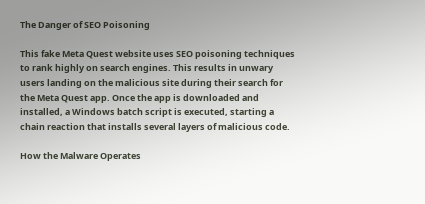The Danger of SEO Poisoning

This fake Meta Quest website uses SEO poisoning techniques to rank highly on search engines. This results in unwary users landing on the malicious site during their search for the Meta Quest app. Once the app is downloaded and installed, a Windows batch script is executed, starting a chain reaction that installs several layers of malicious code.

How the Malware Operates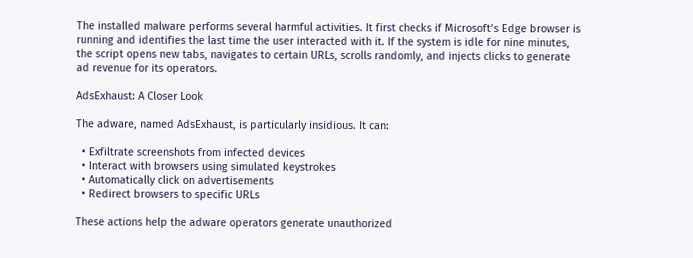The installed malware performs several harmful activities. It first checks if Microsoft’s Edge browser is running and identifies the last time the user interacted with it. If the system is idle for nine minutes, the script opens new tabs, navigates to certain URLs, scrolls randomly, and injects clicks to generate ad revenue for its operators.

AdsExhaust: A Closer Look

The adware, named AdsExhaust, is particularly insidious. It can:

  • Exfiltrate screenshots from infected devices
  • Interact with browsers using simulated keystrokes
  • Automatically click on advertisements
  • Redirect browsers to specific URLs

These actions help the adware operators generate unauthorized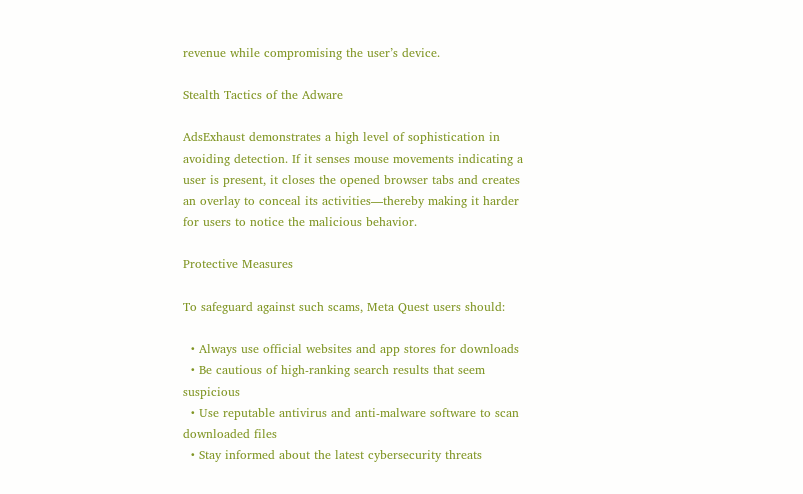revenue while compromising the user’s device.

Stealth Tactics of the Adware

AdsExhaust demonstrates a high level of sophistication in avoiding detection. If it senses mouse movements indicating a user is present, it closes the opened browser tabs and creates an overlay to conceal its activities—thereby making it harder for users to notice the malicious behavior.

Protective Measures

To safeguard against such scams, Meta Quest users should:

  • Always use official websites and app stores for downloads
  • Be cautious of high-ranking search results that seem suspicious
  • Use reputable antivirus and anti-malware software to scan downloaded files
  • Stay informed about the latest cybersecurity threats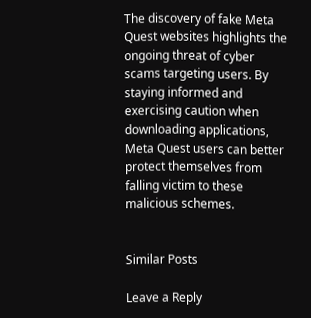The discovery of fake Meta Quest websites highlights the ongoing threat of cyber scams targeting users. By staying informed and exercising caution when downloading applications, Meta Quest users can better protect themselves from falling victim to these malicious schemes.


Similar Posts

Leave a Reply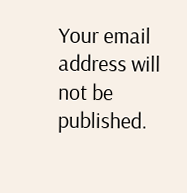Your email address will not be published.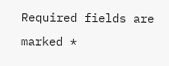Required fields are marked *